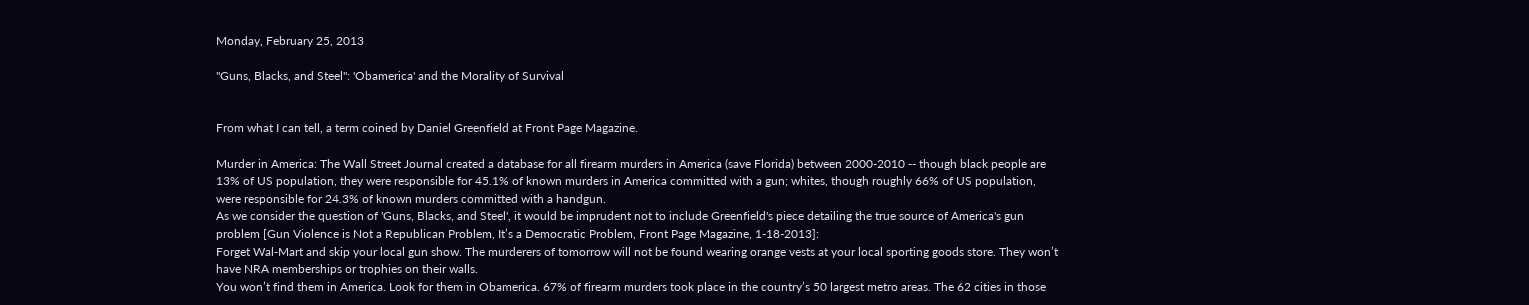Monday, February 25, 2013

"Guns, Blacks, and Steel": 'Obamerica' and the Morality of Survival


From what I can tell, a term coined by Daniel Greenfield at Front Page Magazine.

Murder in America: The Wall Street Journal created a database for all firearm murders in America (save Florida) between 2000-2010 -- though black people are 13% of US population, they were responsible for 45.1% of known murders in America committed with a gun; whites, though roughly 66% of US population, were responsible for 24.3% of known murders committed with a handgun.
As we consider the question of 'Guns, Blacks, and Steel', it would be imprudent not to include Greenfield's piece detailing the true source of America's gun problem [Gun Violence is Not a Republican Problem, It’s a Democratic Problem, Front Page Magazine, 1-18-2013]:
Forget Wal-Mart and skip your local gun show. The murderers of tomorrow will not be found wearing orange vests at your local sporting goods store. They won’t have NRA memberships or trophies on their walls.
You won’t find them in America. Look for them in Obamerica. 67% of firearm murders took place in the country’s 50 largest metro areas. The 62 cities in those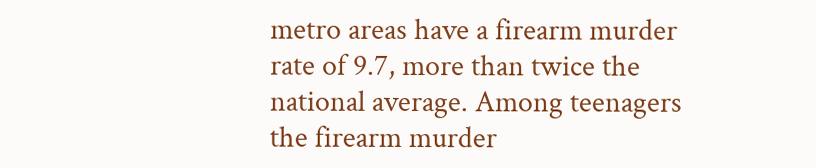metro areas have a firearm murder rate of 9.7, more than twice the national average. Among teenagers the firearm murder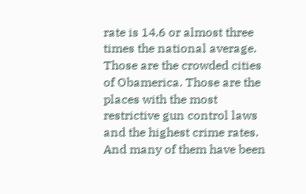rate is 14.6 or almost three times the national average.
Those are the crowded cities of Obamerica. Those are the places with the most restrictive gun control laws and the highest crime rates. And many of them have been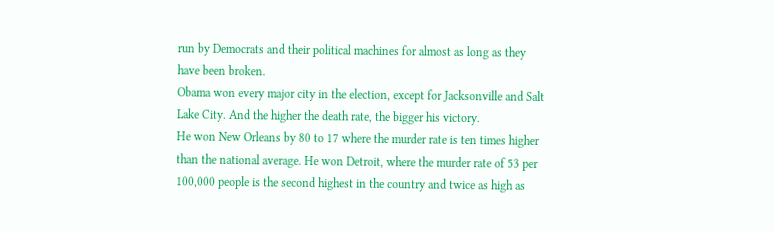run by Democrats and their political machines for almost as long as they have been broken.
Obama won every major city in the election, except for Jacksonville and Salt Lake City. And the higher the death rate, the bigger his victory.
He won New Orleans by 80 to 17 where the murder rate is ten times higher than the national average. He won Detroit, where the murder rate of 53 per 100,000 people is the second highest in the country and twice as high as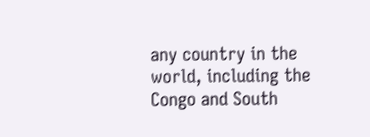any country in the world, including the Congo and South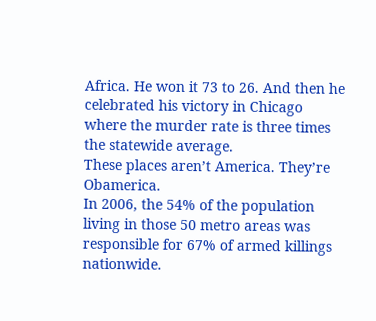Africa. He won it 73 to 26. And then he celebrated his victory in Chicago where the murder rate is three times the statewide average.
These places aren’t America. They’re Obamerica.
In 2006, the 54% of the population living in those 50 metro areas was responsible for 67% of armed killings nationwide.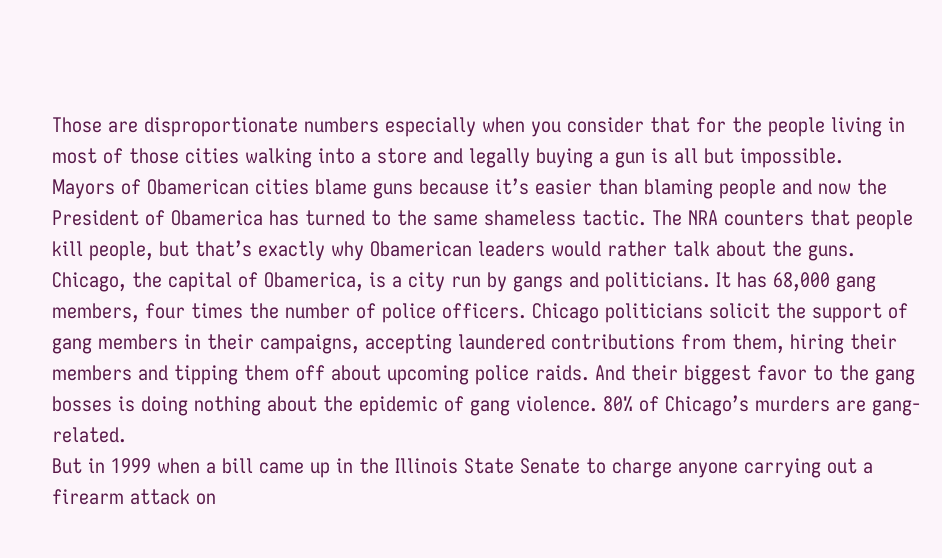Those are disproportionate numbers especially when you consider that for the people living in most of those cities walking into a store and legally buying a gun is all but impossible.
Mayors of Obamerican cities blame guns because it’s easier than blaming people and now the President of Obamerica has turned to the same shameless tactic. The NRA counters that people kill people, but that’s exactly why Obamerican leaders would rather talk about the guns.
Chicago, the capital of Obamerica, is a city run by gangs and politicians. It has 68,000 gang members, four times the number of police officers. Chicago politicians solicit the support of gang members in their campaigns, accepting laundered contributions from them, hiring their members and tipping them off about upcoming police raids. And their biggest favor to the gang bosses is doing nothing about the epidemic of gang violence. 80% of Chicago’s murders are gang-related.
But in 1999 when a bill came up in the Illinois State Senate to charge anyone carrying out a firearm attack on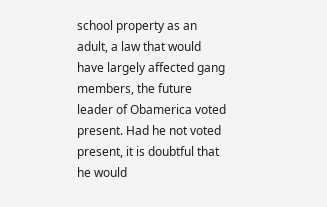school property as an adult, a law that would have largely affected gang members, the future leader of Obamerica voted present. Had he not voted present, it is doubtful that he would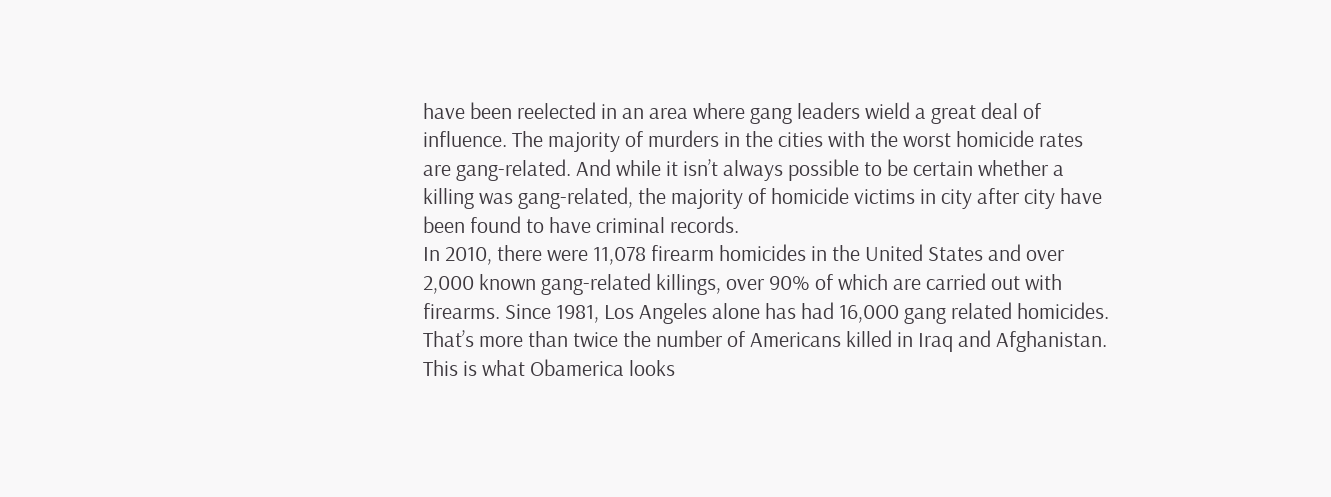have been reelected in an area where gang leaders wield a great deal of influence. The majority of murders in the cities with the worst homicide rates are gang-related. And while it isn’t always possible to be certain whether a killing was gang-related, the majority of homicide victims in city after city have been found to have criminal records.
In 2010, there were 11,078 firearm homicides in the United States and over 2,000 known gang-related killings, over 90% of which are carried out with firearms. Since 1981, Los Angeles alone has had 16,000 gang related homicides. That’s more than twice the number of Americans killed in Iraq and Afghanistan.
This is what Obamerica looks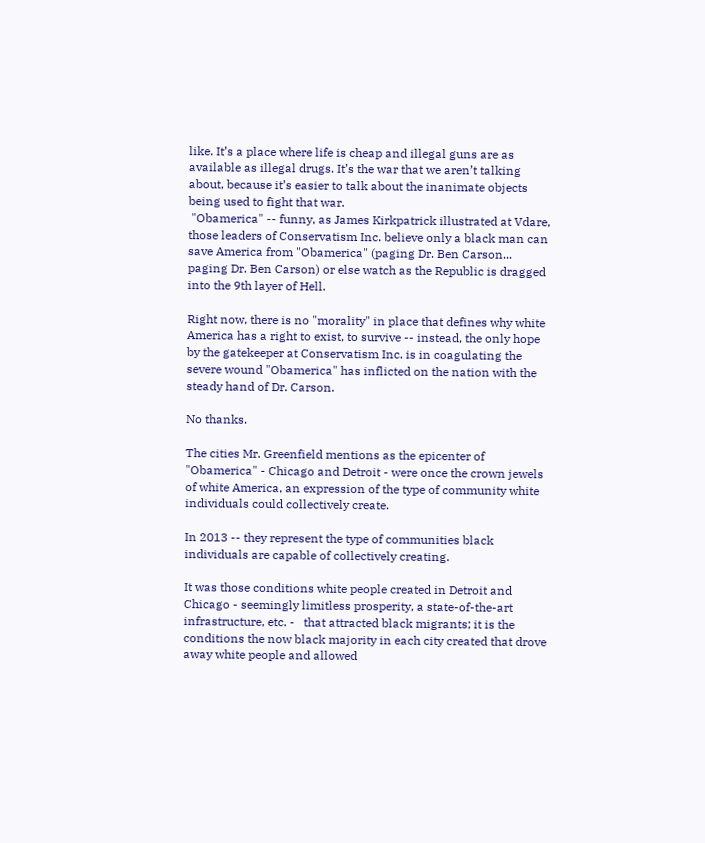like. It’s a place where life is cheap and illegal guns are as available as illegal drugs. It’s the war that we aren’t talking about, because it’s easier to talk about the inanimate objects being used to fight that war.
 "Obamerica" -- funny, as James Kirkpatrick illustrated at Vdare, those leaders of Conservatism Inc. believe only a black man can save America from "Obamerica" (paging Dr. Ben Carson... paging Dr. Ben Carson) or else watch as the Republic is dragged into the 9th layer of Hell.

Right now, there is no "morality" in place that defines why white America has a right to exist, to survive -- instead, the only hope by the gatekeeper at Conservatism Inc. is in coagulating the severe wound "Obamerica" has inflicted on the nation with the steady hand of Dr. Carson.

No thanks.

The cities Mr. Greenfield mentions as the epicenter of "Obamerica" - Chicago and Detroit - were once the crown jewels of white America, an expression of the type of community white individuals could collectively create.

In 2013 -- they represent the type of communities black individuals are capable of collectively creating.

It was those conditions white people created in Detroit and Chicago - seemingly limitless prosperity, a state-of-the-art infrastructure, etc. -   that attracted black migrants; it is the conditions the now black majority in each city created that drove away white people and allowed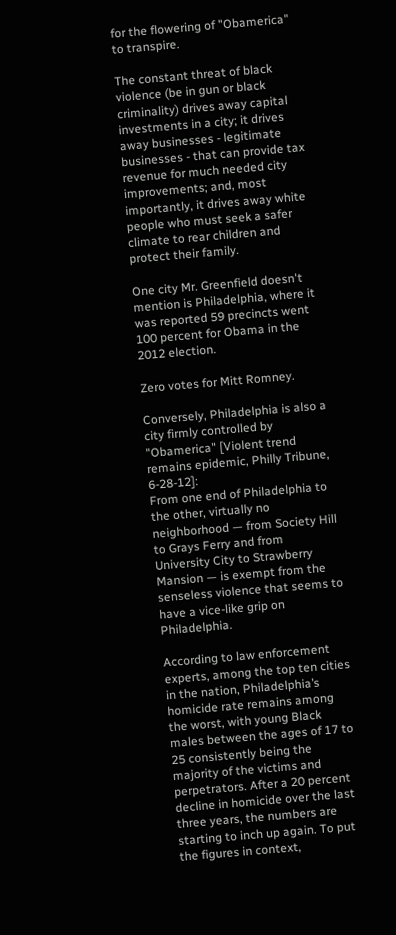for the flowering of "Obamerica" to transpire.

The constant threat of black violence (be in gun or black criminality) drives away capital investments in a city; it drives away businesses - legitimate businesses - that can provide tax revenue for much needed city improvements; and, most importantly, it drives away white people who must seek a safer climate to rear children and protect their family.

One city Mr. Greenfield doesn't mention is Philadelphia, where it was reported 59 precincts went 100 percent for Obama in the 2012 election.

Zero votes for Mitt Romney.

Conversely, Philadelphia is also a city firmly controlled by "Obamerica" [Violent trend remains epidemic, Philly Tribune, 6-28-12]:
From one end of Philadelphia to the other, virtually no neighborhood — from Society Hill to Grays Ferry and from University City to Strawberry Mansion — is exempt from the senseless violence that seems to have a vice-like grip on Philadelphia.

According to law enforcement experts, among the top ten cities in the nation, Philadelphia’s homicide rate remains among the worst, with young Black males between the ages of 17 to 25 consistently being the majority of the victims and perpetrators. After a 20 percent decline in homicide over the last three years, the numbers are starting to inch up again. To put the figures in context,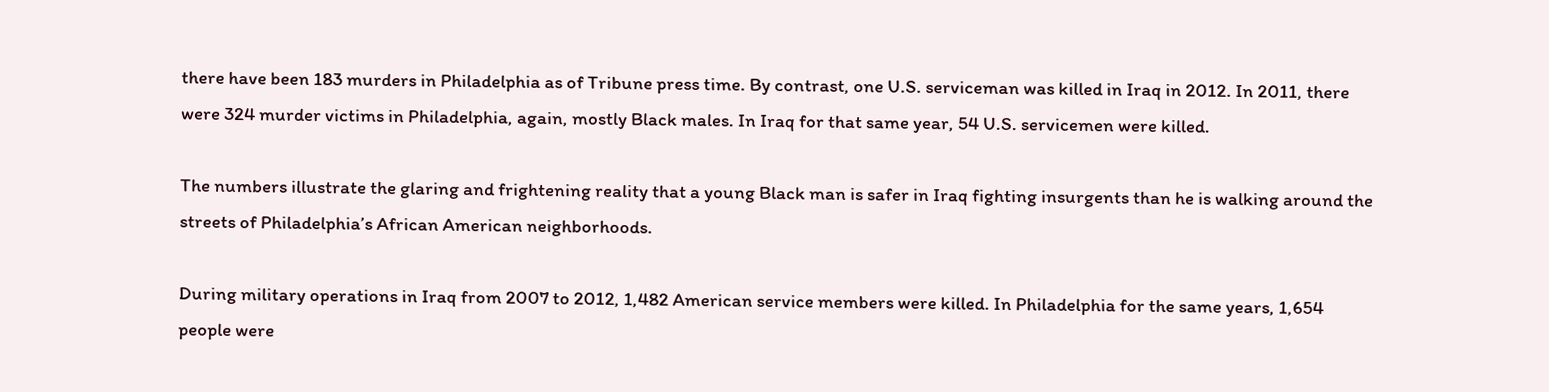there have been 183 murders in Philadelphia as of Tribune press time. By contrast, one U.S. serviceman was killed in Iraq in 2012. In 2011, there were 324 murder victims in Philadelphia, again, mostly Black males. In Iraq for that same year, 54 U.S. servicemen were killed.

The numbers illustrate the glaring and frightening reality that a young Black man is safer in Iraq fighting insurgents than he is walking around the streets of Philadelphia’s African American neighborhoods.

During military operations in Iraq from 2007 to 2012, 1,482 American service members were killed. In Philadelphia for the same years, 1,654 people were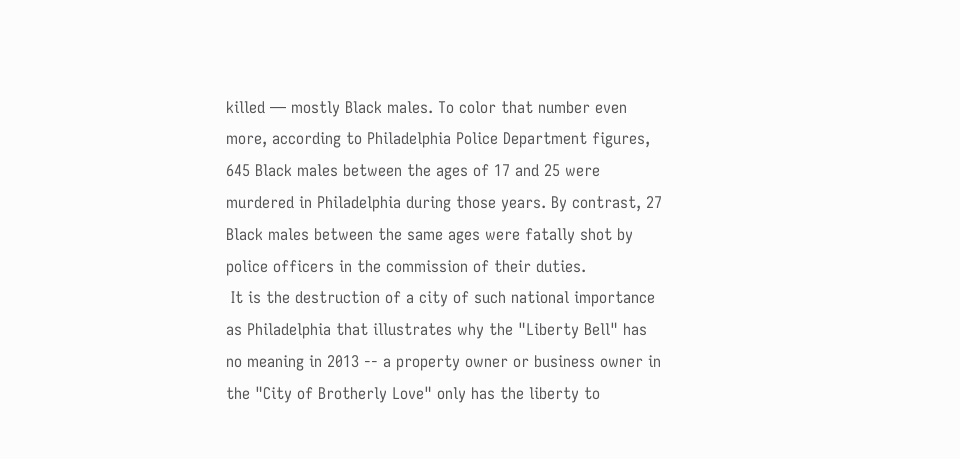killed — mostly Black males. To color that number even more, according to Philadelphia Police Department figures, 645 Black males between the ages of 17 and 25 were murdered in Philadelphia during those years. By contrast, 27 Black males between the same ages were fatally shot by police officers in the commission of their duties.
 It is the destruction of a city of such national importance as Philadelphia that illustrates why the "Liberty Bell" has no meaning in 2013 -- a property owner or business owner in the "City of Brotherly Love" only has the liberty to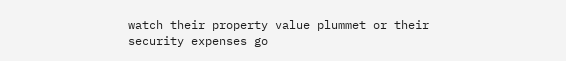watch their property value plummet or their security expenses go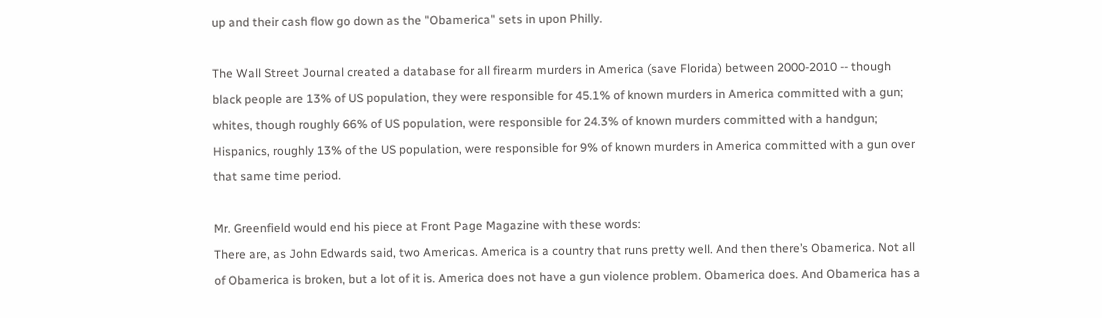up and their cash flow go down as the "Obamerica" sets in upon Philly.

The Wall Street Journal created a database for all firearm murders in America (save Florida) between 2000-2010 -- though black people are 13% of US population, they were responsible for 45.1% of known murders in America committed with a gun; whites, though roughly 66% of US population, were responsible for 24.3% of known murders committed with a handgun; Hispanics, roughly 13% of the US population, were responsible for 9% of known murders in America committed with a gun over that same time period.

Mr. Greenfield would end his piece at Front Page Magazine with these words:
There are, as John Edwards said, two Americas. America is a country that runs pretty well. And then there’s Obamerica. Not all of Obamerica is broken, but a lot of it is. America does not have a gun violence problem. Obamerica does. And Obamerica has a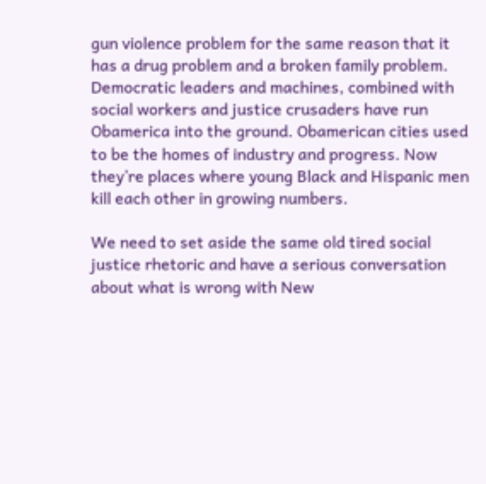gun violence problem for the same reason that it has a drug problem and a broken family problem.
Democratic leaders and machines, combined with social workers and justice crusaders have run Obamerica into the ground. Obamerican cities used to be the homes of industry and progress. Now they’re places where young Black and Hispanic men kill each other in growing numbers.

We need to set aside the same old tired social justice rhetoric and have a serious conversation about what is wrong with New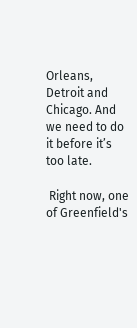Orleans, Detroit and Chicago. And we need to do it before it’s too late.

 Right now, one of Greenfield's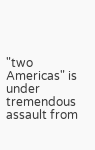"two Americas" is under tremendous assault from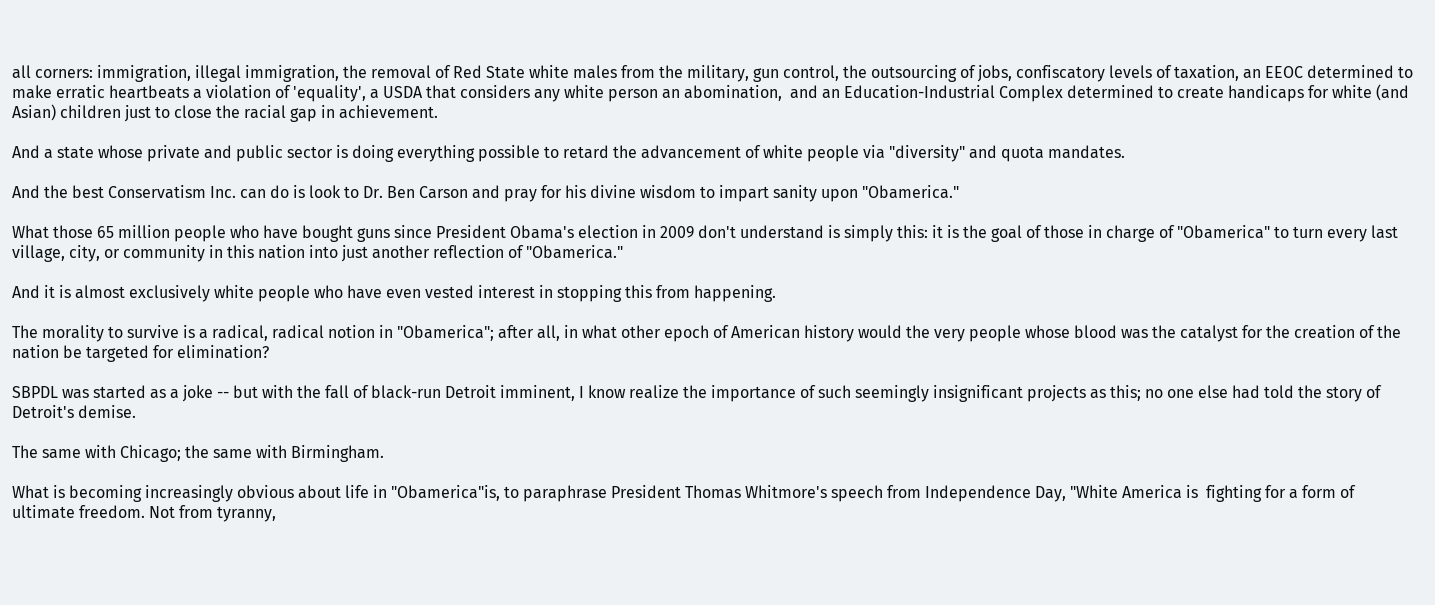all corners: immigration, illegal immigration, the removal of Red State white males from the military, gun control, the outsourcing of jobs, confiscatory levels of taxation, an EEOC determined to make erratic heartbeats a violation of 'equality', a USDA that considers any white person an abomination,  and an Education-Industrial Complex determined to create handicaps for white (and Asian) children just to close the racial gap in achievement.

And a state whose private and public sector is doing everything possible to retard the advancement of white people via "diversity" and quota mandates.

And the best Conservatism Inc. can do is look to Dr. Ben Carson and pray for his divine wisdom to impart sanity upon "Obamerica."

What those 65 million people who have bought guns since President Obama's election in 2009 don't understand is simply this: it is the goal of those in charge of "Obamerica" to turn every last village, city, or community in this nation into just another reflection of "Obamerica."

And it is almost exclusively white people who have even vested interest in stopping this from happening.

The morality to survive is a radical, radical notion in "Obamerica"; after all, in what other epoch of American history would the very people whose blood was the catalyst for the creation of the nation be targeted for elimination?

SBPDL was started as a joke -- but with the fall of black-run Detroit imminent, I know realize the importance of such seemingly insignificant projects as this; no one else had told the story of Detroit's demise.

The same with Chicago; the same with Birmingham.

What is becoming increasingly obvious about life in "Obamerica"is, to paraphrase President Thomas Whitmore's speech from Independence Day, "White America is  fighting for a form of ultimate freedom. Not from tyranny,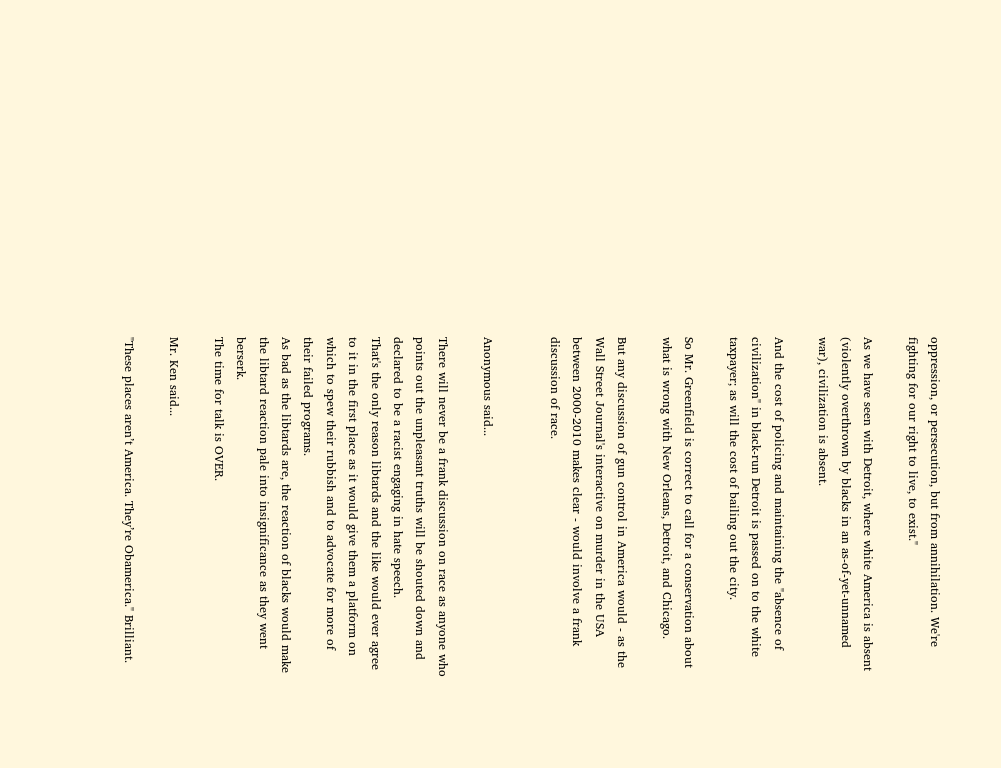oppression, or persecution, but from annihilation. We're fighting for our right to live, to exist."

As we have seen with Detroit, where white America is absent (violently overthrown by blacks in an as-of-yet-unnamed war), civilization is absent.

And the cost of policing and maintaining the "absence of civilization" in black-run Detroit is passed on to the white taxpayer; as will the cost of bailing out the city.

So Mr. Greenfield is correct to call for a conservation about what is wrong with New Orleans, Detroit, and Chicago.

But any discussion of gun control in America would - as the Wall Street Journal's interactive on murder in the USA between 2000-2010 makes clear - would involve a frank discussion of race.


Anonymous said...

There will never be a frank discussion on race as anyone who points out the unpleasant truths will be shouted down and declared to be a racist engaging in hate speech.
That's the only reason libtards and the like would ever agree to it in the first place as it would give them a platform on which to spew their rubbish and to advocate for more of their failed programs.
As bad as the libtards are, the reaction of blacks would make the libtard reaction pale into insignificance as they went berserk.
The time for talk is OVER.

Mr. Ken said...

"These places aren’t America. They’re Obamerica." Brilliant.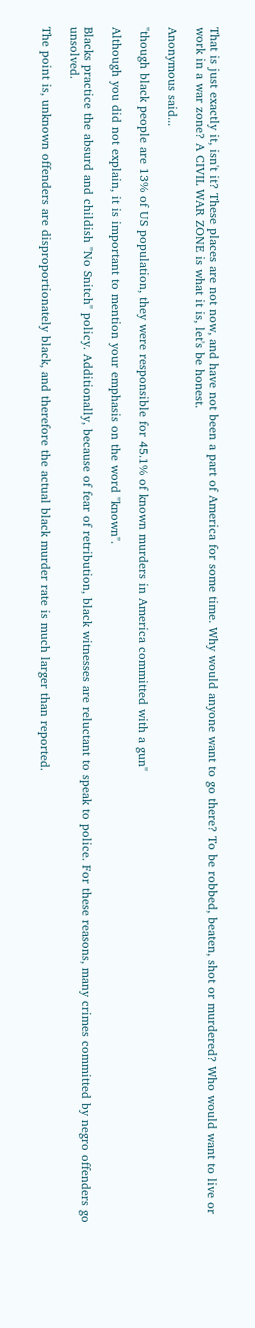That is just exactly it, isn't it? These places are not now, and have not been a part of America for some time. Why would anyone want to go there? To be robbed, beaten, shot or murdered? Who would want to live or work in a war zone? A CIVIL WAR ZONE is what it is, let's be honest.

Anonymous said...

"though black people are 13% of US population, they were responsible for 45.1% of known murders in America committed with a gun"

Although you did not explain, it is important to mention your emphasis on the word "known".

Blacks practice the absurd and childish "No Snitch" policy. Additionally, because of fear of retribution, black witnesses are reluctant to speak to police. For these reasons, many crimes committed by negro offenders go unsolved.

The point is, unknown offenders are disproportionately black, and therefore the actual black murder rate is much larger than reported.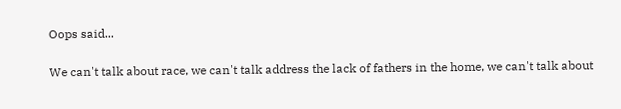Oops said...

We can't talk about race, we can't talk address the lack of fathers in the home, we can't talk about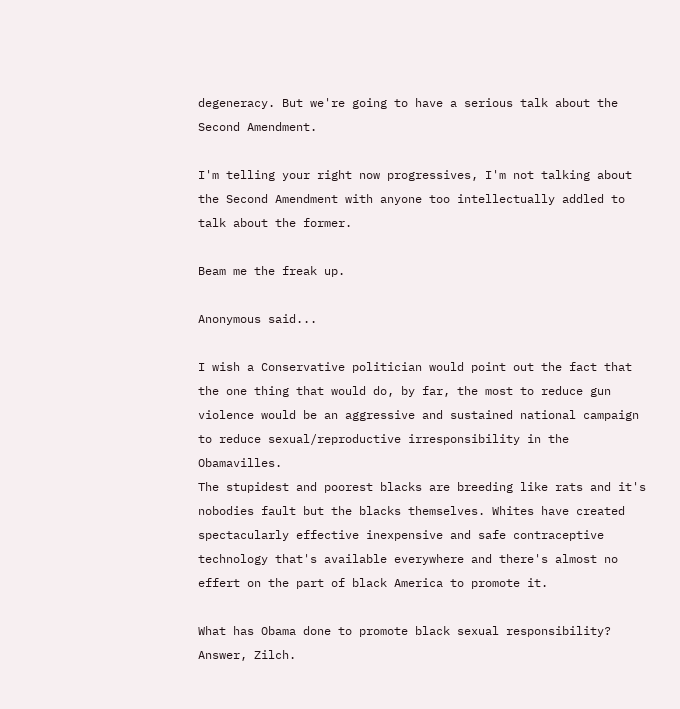degeneracy. But we're going to have a serious talk about the Second Amendment.

I'm telling your right now progressives, I'm not talking about the Second Amendment with anyone too intellectually addled to talk about the former.

Beam me the freak up.

Anonymous said...

I wish a Conservative politician would point out the fact that the one thing that would do, by far, the most to reduce gun violence would be an aggressive and sustained national campaign to reduce sexual/reproductive irresponsibility in the Obamavilles.
The stupidest and poorest blacks are breeding like rats and it's nobodies fault but the blacks themselves. Whites have created spectacularly effective inexpensive and safe contraceptive technology that's available everywhere and there's almost no effert on the part of black America to promote it.

What has Obama done to promote black sexual responsibility? Answer, Zilch.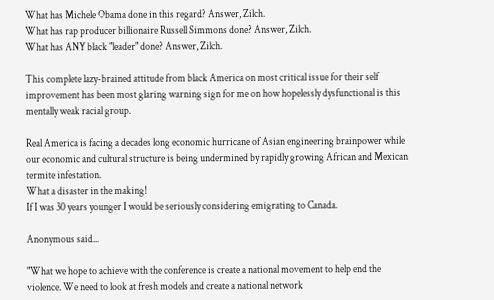What has Michele Obama done in this regard? Answer, Zilch.
What has rap producer billionaire Russell Simmons done? Answer, Zilch.
What has ANY black "leader" done? Answer, Zilch.

This complete lazy-brained attitude from black America on most critical issue for their self improvement has been most glaring warning sign for me on how hopelessly dysfunctional is this mentally weak racial group.

Real America is facing a decades long economic hurricane of Asian engineering brainpower while our economic and cultural structure is being undermined by rapidly growing African and Mexican
termite infestation.
What a disaster in the making!
If I was 30 years younger I would be seriously considering emigrating to Canada.

Anonymous said...

"What we hope to achieve with the conference is create a national movement to help end the violence. We need to look at fresh models and create a national network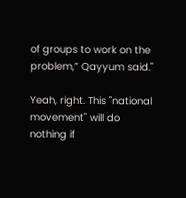of groups to work on the problem,” Qayyum said."

Yeah, right. This "national movement" will do nothing if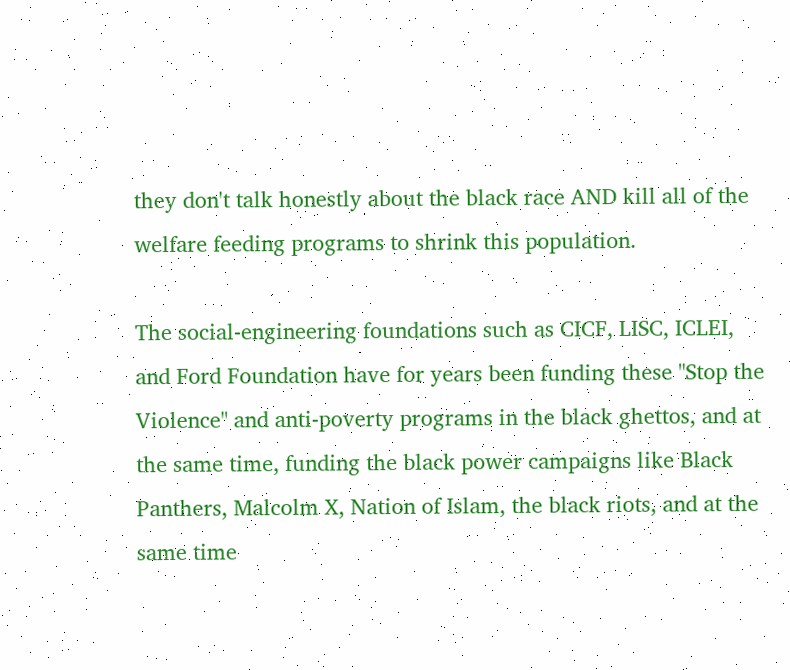they don't talk honestly about the black race AND kill all of the welfare feeding programs to shrink this population.

The social-engineering foundations such as CICF, LISC, ICLEI, and Ford Foundation have for years been funding these "Stop the Violence" and anti-poverty programs in the black ghettos, and at the same time, funding the black power campaigns like Black Panthers, Malcolm X, Nation of Islam, the black riots, and at the same time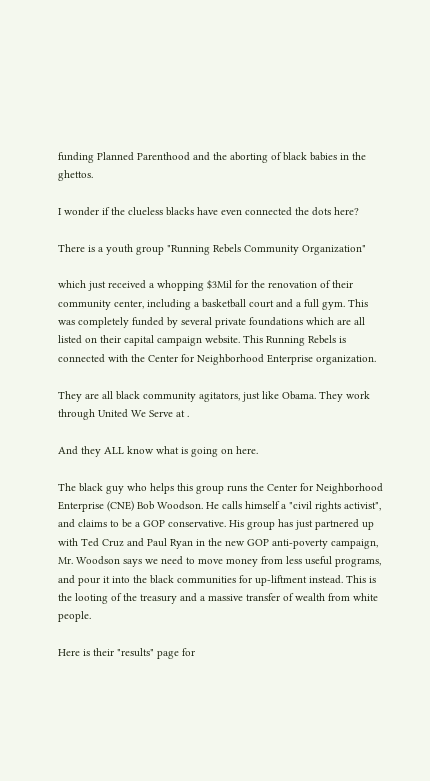funding Planned Parenthood and the aborting of black babies in the ghettos.

I wonder if the clueless blacks have even connected the dots here?

There is a youth group "Running Rebels Community Organization"

which just received a whopping $3Mil for the renovation of their community center, including a basketball court and a full gym. This was completely funded by several private foundations which are all listed on their capital campaign website. This Running Rebels is connected with the Center for Neighborhood Enterprise organization.

They are all black community agitators, just like Obama. They work through United We Serve at .

And they ALL know what is going on here.

The black guy who helps this group runs the Center for Neighborhood Enterprise (CNE) Bob Woodson. He calls himself a "civil rights activist", and claims to be a GOP conservative. His group has just partnered up with Ted Cruz and Paul Ryan in the new GOP anti-poverty campaign, Mr. Woodson says we need to move money from less useful programs, and pour it into the black communities for up-liftment instead. This is the looting of the treasury and a massive transfer of wealth from white people.

Here is their "results" page for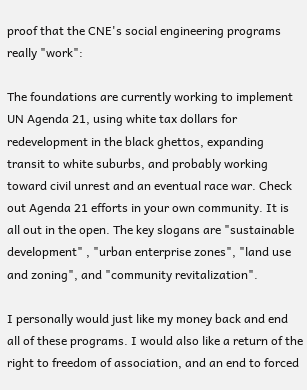proof that the CNE's social engineering programs really "work":

The foundations are currently working to implement UN Agenda 21, using white tax dollars for redevelopment in the black ghettos, expanding transit to white suburbs, and probably working toward civil unrest and an eventual race war. Check out Agenda 21 efforts in your own community. It is all out in the open. The key slogans are "sustainable development" , "urban enterprise zones", "land use and zoning", and "community revitalization".

I personally would just like my money back and end all of these programs. I would also like a return of the right to freedom of association, and an end to forced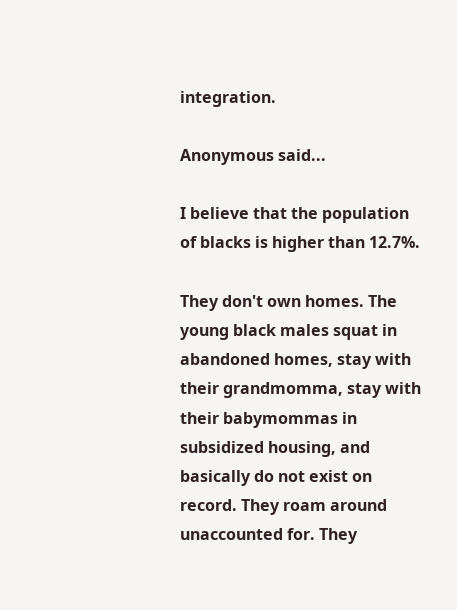integration.

Anonymous said...

I believe that the population of blacks is higher than 12.7%.

They don't own homes. The young black males squat in abandoned homes, stay with their grandmomma, stay with their babymommas in subsidized housing, and basically do not exist on record. They roam around unaccounted for. They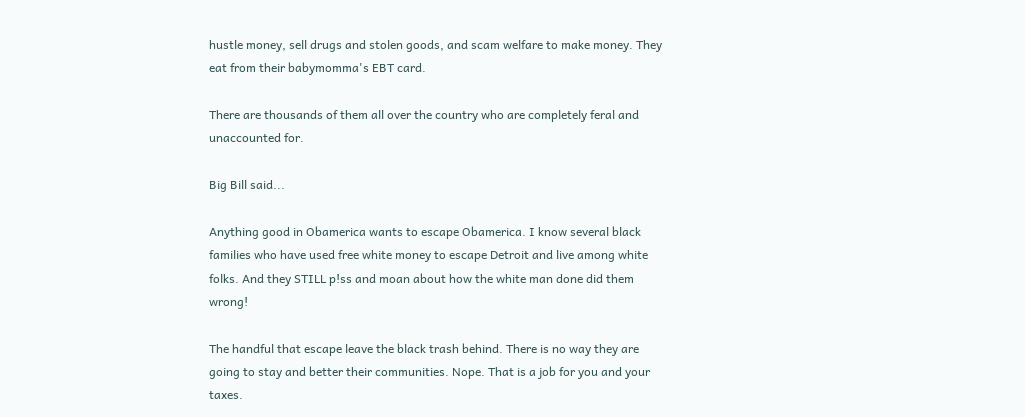hustle money, sell drugs and stolen goods, and scam welfare to make money. They eat from their babymomma's EBT card.

There are thousands of them all over the country who are completely feral and unaccounted for.

Big Bill said...

Anything good in Obamerica wants to escape Obamerica. I know several black families who have used free white money to escape Detroit and live among white folks. And they STILL p!ss and moan about how the white man done did them wrong!

The handful that escape leave the black trash behind. There is no way they are going to stay and better their communities. Nope. That is a job for you and your taxes.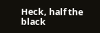Heck, half the black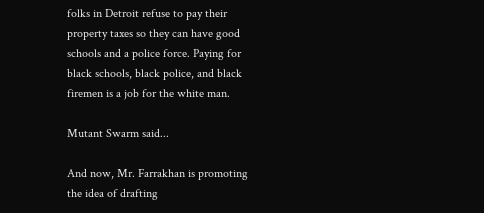folks in Detroit refuse to pay their property taxes so they can have good schools and a police force. Paying for black schools, black police, and black firemen is a job for the white man.

Mutant Swarm said...

And now, Mr. Farrakhan is promoting the idea of drafting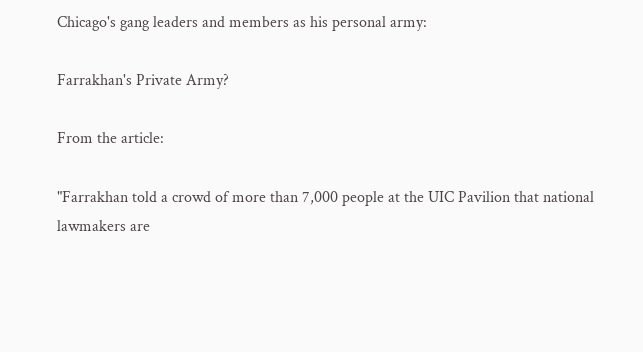Chicago's gang leaders and members as his personal army:

Farrakhan's Private Army?

From the article:

"Farrakhan told a crowd of more than 7,000 people at the UIC Pavilion that national lawmakers are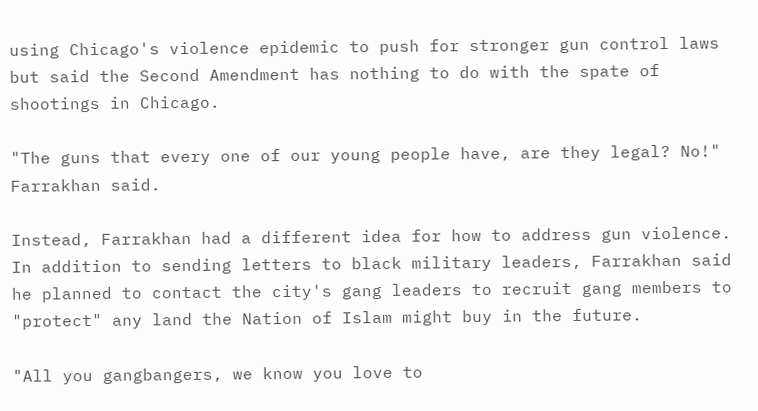using Chicago's violence epidemic to push for stronger gun control laws but said the Second Amendment has nothing to do with the spate of shootings in Chicago.

"The guns that every one of our young people have, are they legal? No!" Farrakhan said.

Instead, Farrakhan had a different idea for how to address gun violence. In addition to sending letters to black military leaders, Farrakhan said he planned to contact the city's gang leaders to recruit gang members to "protect" any land the Nation of Islam might buy in the future.

"All you gangbangers, we know you love to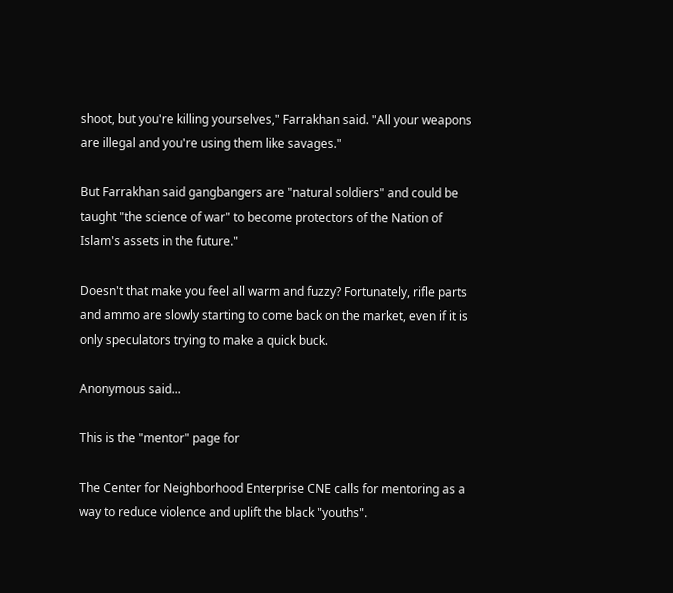shoot, but you're killing yourselves," Farrakhan said. "All your weapons are illegal and you're using them like savages."

But Farrakhan said gangbangers are "natural soldiers" and could be taught "the science of war" to become protectors of the Nation of Islam's assets in the future."

Doesn't that make you feel all warm and fuzzy? Fortunately, rifle parts and ammo are slowly starting to come back on the market, even if it is only speculators trying to make a quick buck.

Anonymous said...

This is the "mentor" page for

The Center for Neighborhood Enterprise CNE calls for mentoring as a way to reduce violence and uplift the black "youths".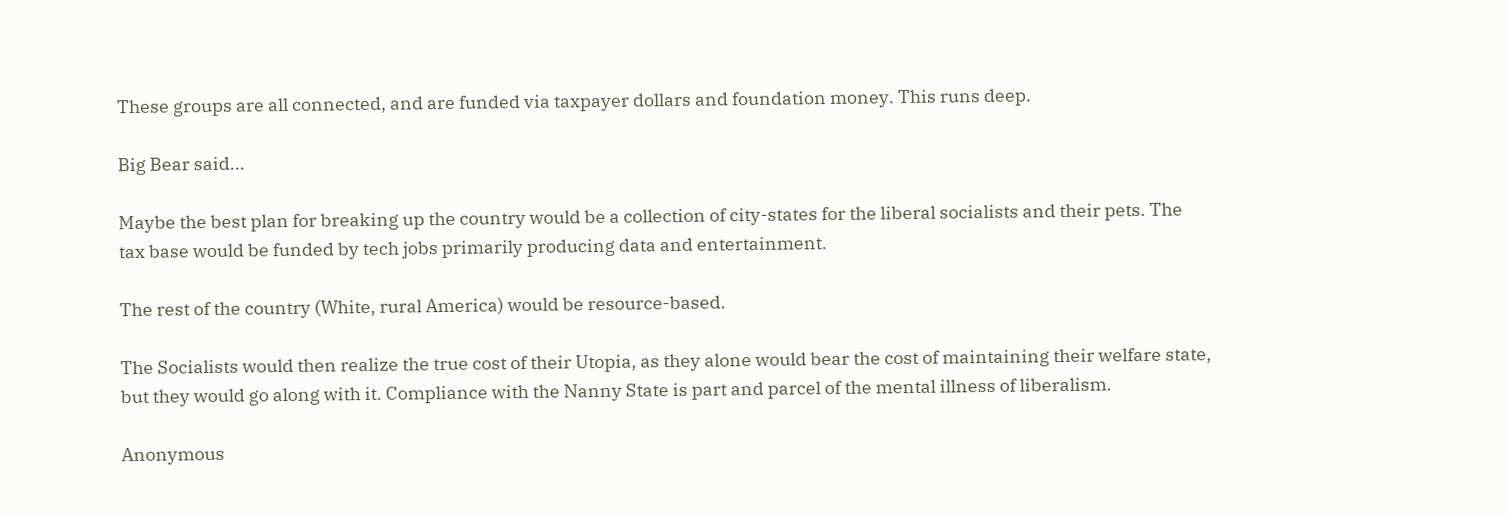These groups are all connected, and are funded via taxpayer dollars and foundation money. This runs deep.

Big Bear said...

Maybe the best plan for breaking up the country would be a collection of city-states for the liberal socialists and their pets. The tax base would be funded by tech jobs primarily producing data and entertainment.

The rest of the country (White, rural America) would be resource-based.

The Socialists would then realize the true cost of their Utopia, as they alone would bear the cost of maintaining their welfare state, but they would go along with it. Compliance with the Nanny State is part and parcel of the mental illness of liberalism.

Anonymous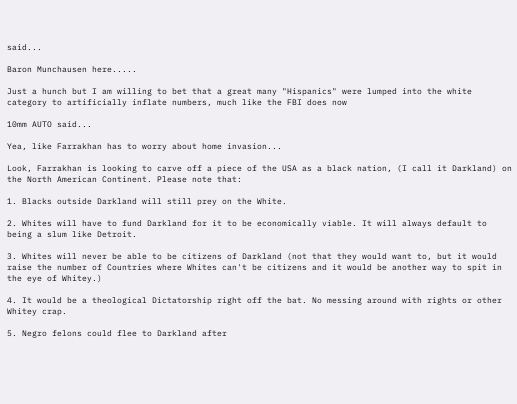said...

Baron Munchausen here.....

Just a hunch but I am willing to bet that a great many "Hispanics" were lumped into the white category to artificially inflate numbers, much like the FBI does now

10mm AUTO said...

Yea, like Farrakhan has to worry about home invasion...

Look, Farrakhan is looking to carve off a piece of the USA as a black nation, (I call it Darkland) on the North American Continent. Please note that:

1. Blacks outside Darkland will still prey on the White.

2. Whites will have to fund Darkland for it to be economically viable. It will always default to being a slum like Detroit.

3. Whites will never be able to be citizens of Darkland (not that they would want to, but it would raise the number of Countries where Whites can't be citizens and it would be another way to spit in the eye of Whitey.)

4. It would be a theological Dictatorship right off the bat. No messing around with rights or other Whitey crap.

5. Negro felons could flee to Darkland after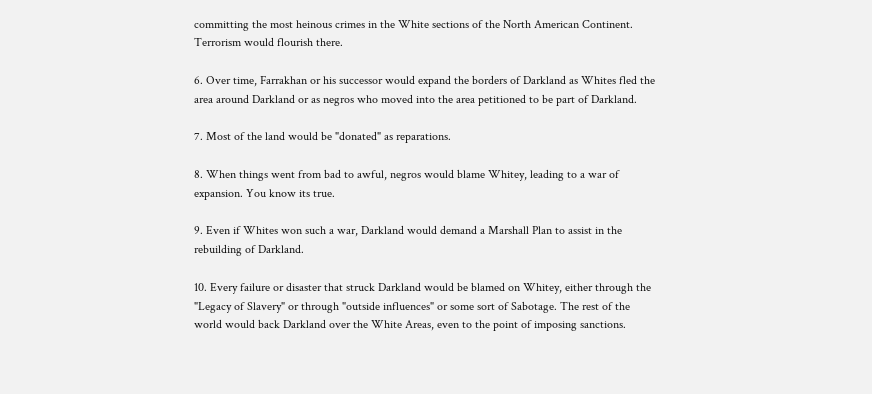committing the most heinous crimes in the White sections of the North American Continent. Terrorism would flourish there.

6. Over time, Farrakhan or his successor would expand the borders of Darkland as Whites fled the area around Darkland or as negros who moved into the area petitioned to be part of Darkland.

7. Most of the land would be "donated" as reparations.

8. When things went from bad to awful, negros would blame Whitey, leading to a war of expansion. You know its true.

9. Even if Whites won such a war, Darkland would demand a Marshall Plan to assist in the rebuilding of Darkland.

10. Every failure or disaster that struck Darkland would be blamed on Whitey, either through the "Legacy of Slavery" or through "outside influences" or some sort of Sabotage. The rest of the world would back Darkland over the White Areas, even to the point of imposing sanctions.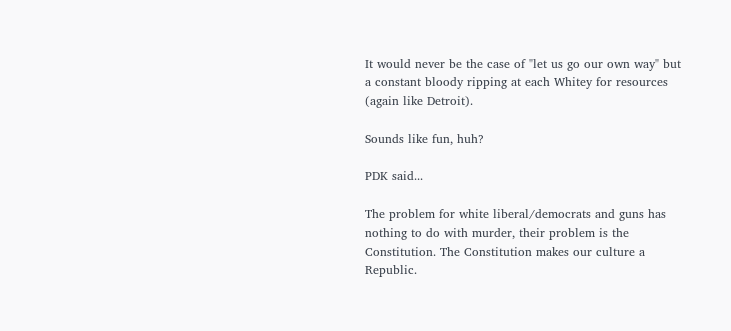It would never be the case of "let us go our own way" but a constant bloody ripping at each Whitey for resources (again like Detroit).

Sounds like fun, huh?

PDK said...

The problem for white liberal/democrats and guns has nothing to do with murder, their problem is the Constitution. The Constitution makes our culture a Republic.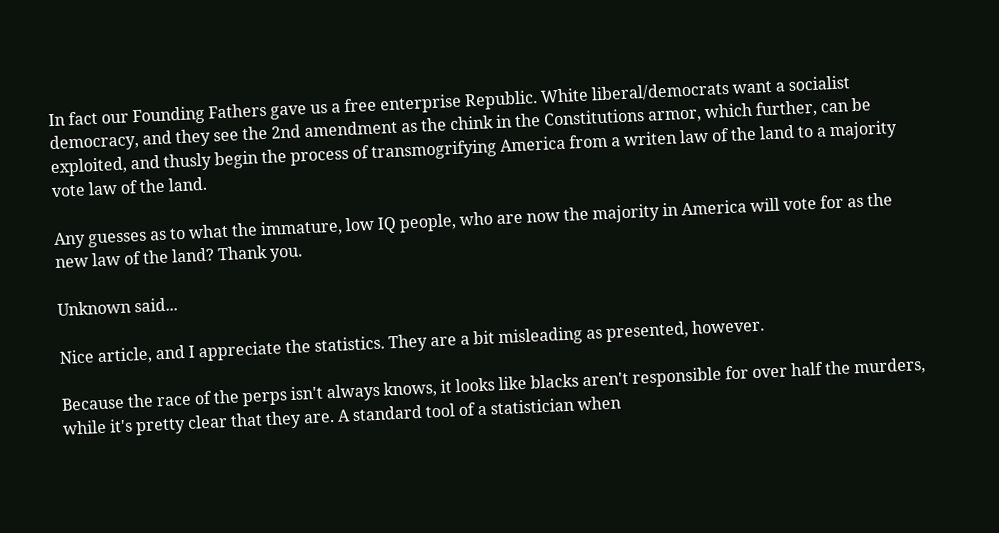In fact our Founding Fathers gave us a free enterprise Republic. White liberal/democrats want a socialist democracy, and they see the 2nd amendment as the chink in the Constitutions armor, which further, can be exploited, and thusly begin the process of transmogrifying America from a writen law of the land to a majority vote law of the land.

Any guesses as to what the immature, low IQ people, who are now the majority in America will vote for as the new law of the land? Thank you.

Unknown said...

Nice article, and I appreciate the statistics. They are a bit misleading as presented, however.

Because the race of the perps isn't always knows, it looks like blacks aren't responsible for over half the murders, while it's pretty clear that they are. A standard tool of a statistician when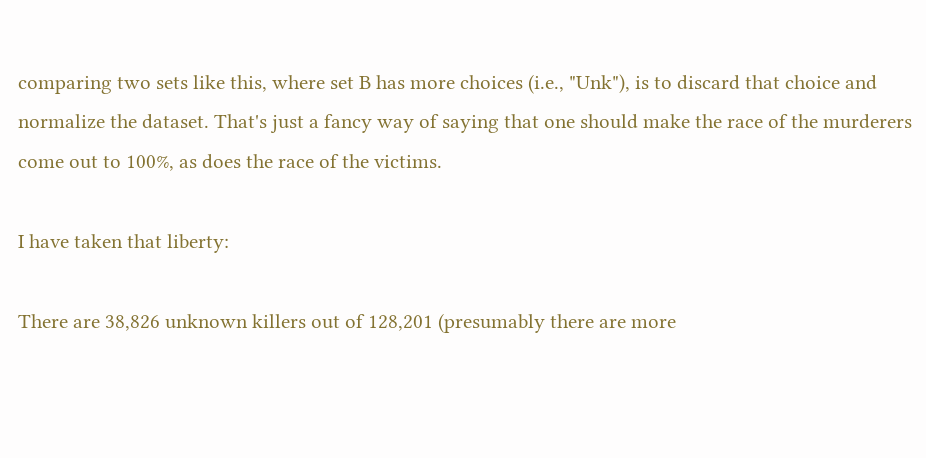comparing two sets like this, where set B has more choices (i.e., "Unk"), is to discard that choice and normalize the dataset. That's just a fancy way of saying that one should make the race of the murderers come out to 100%, as does the race of the victims.

I have taken that liberty:

There are 38,826 unknown killers out of 128,201 (presumably there are more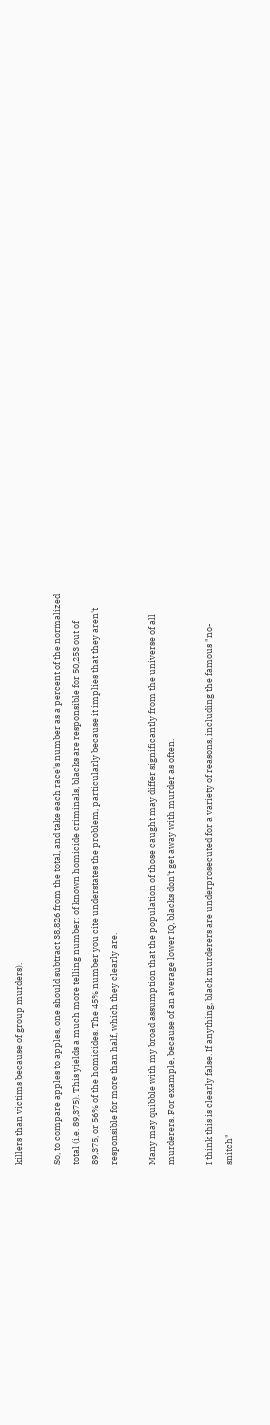killers than victims because of group murders).

So, to compare apples to apples, one should subtract 38,826 from the total, and take each race's number as a percent of the normalized total (i.e. 89,375). This yields a much more telling number: of known homicide criminals, blacks are responsible for 50,253 out of 89,375, or 56% of the homicides. The 45% number you cite understates the problem, particularly because it implies that they aren't responsible for more than half, which they clearly are.

Many may quibble with my broad assumption that the population of those caught may differ significantly from the universe of all murderers. For example, because of an average lower IQ, blacks don't get away with murder as often.

I think this is clearly false. If anything, black murderers are underprosecuted for a variety of reasons, including the famous "no-snitch"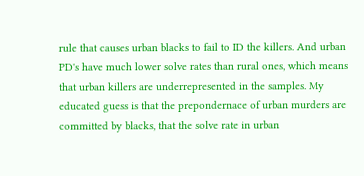rule that causes urban blacks to fail to ID the killers. And urban PD's have much lower solve rates than rural ones, which means that urban killers are underrepresented in the samples. My educated guess is that the prepondernace of urban murders are committed by blacks, that the solve rate in urban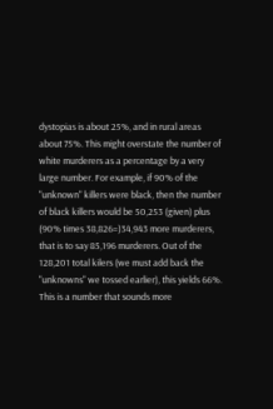dystopias is about 25%, and in rural areas about 75%. This might overstate the number of white murderers as a percentage by a very large number. For example, if 90% of the "unknown" killers were black, then the number of black killers would be 50,253 (given) plus (90% times 38,826=)34,943 more murderers, that is to say 85,196 murderers. Out of the 128,201 total kilers (we must add back the "unknowns" we tossed earlier), this yields 66%. This is a number that sounds more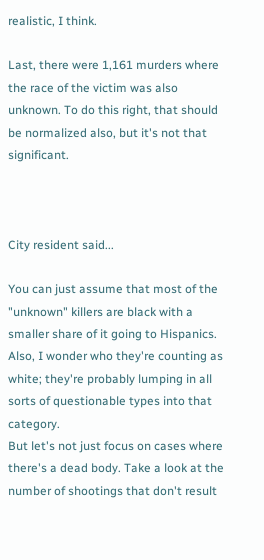realistic, I think.

Last, there were 1,161 murders where the race of the victim was also unknown. To do this right, that should be normalized also, but it's not that significant.



City resident said...

You can just assume that most of the "unknown" killers are black with a smaller share of it going to Hispanics. Also, I wonder who they're counting as white; they're probably lumping in all sorts of questionable types into that category.
But let's not just focus on cases where there's a dead body. Take a look at the number of shootings that don't result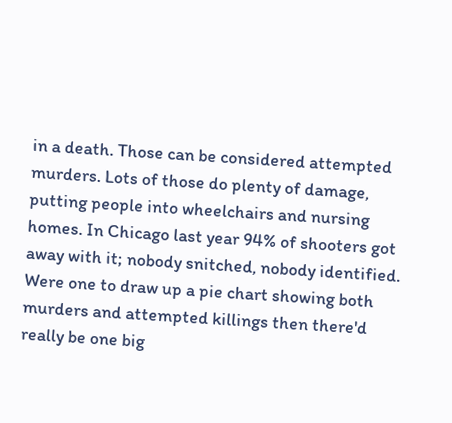in a death. Those can be considered attempted murders. Lots of those do plenty of damage, putting people into wheelchairs and nursing homes. In Chicago last year 94% of shooters got away with it; nobody snitched, nobody identified. Were one to draw up a pie chart showing both murders and attempted killings then there'd really be one big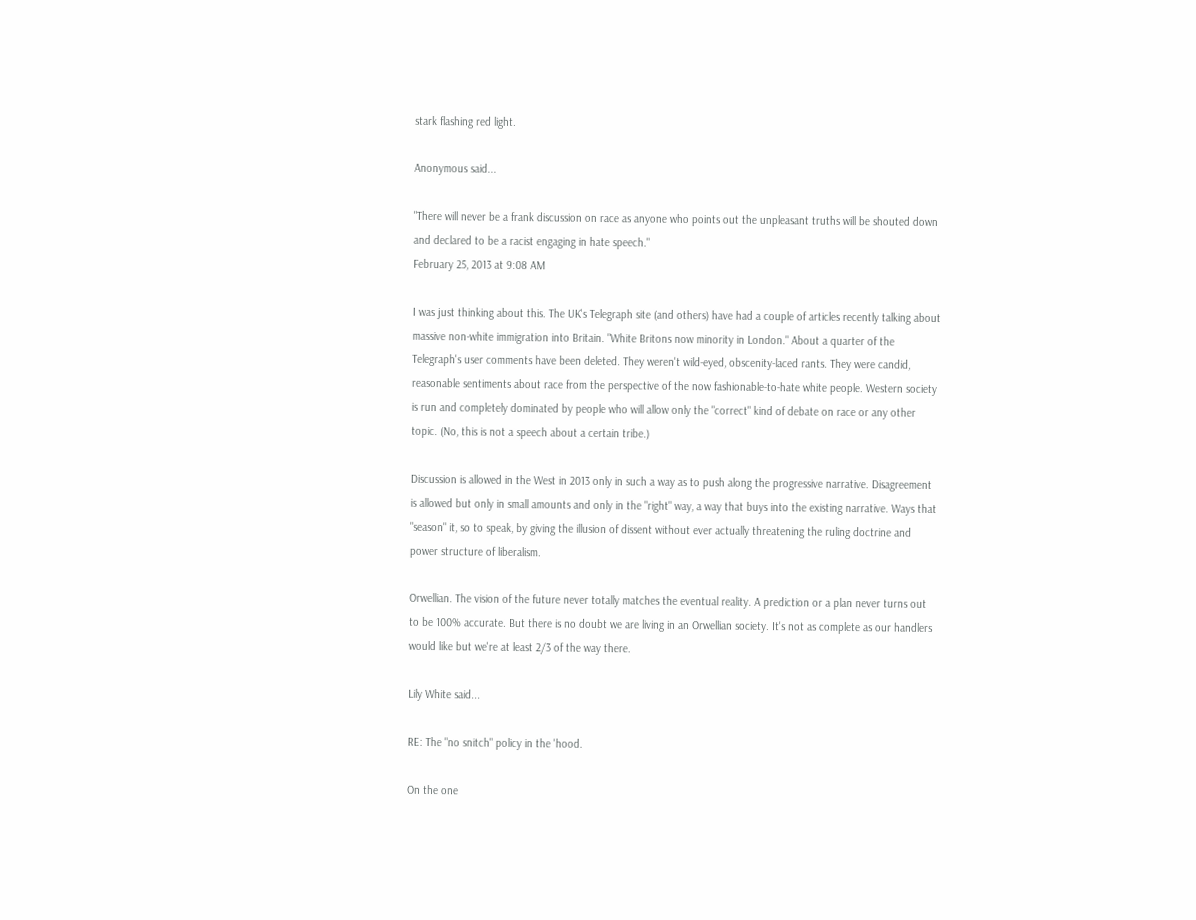stark flashing red light.

Anonymous said...

"There will never be a frank discussion on race as anyone who points out the unpleasant truths will be shouted down and declared to be a racist engaging in hate speech."
February 25, 2013 at 9:08 AM

I was just thinking about this. The UK's Telegraph site (and others) have had a couple of articles recently talking about massive non-white immigration into Britain. "White Britons now minority in London." About a quarter of the Telegraph's user comments have been deleted. They weren't wild-eyed, obscenity-laced rants. They were candid, reasonable sentiments about race from the perspective of the now fashionable-to-hate white people. Western society is run and completely dominated by people who will allow only the "correct" kind of debate on race or any other topic. (No, this is not a speech about a certain tribe.)

Discussion is allowed in the West in 2013 only in such a way as to push along the progressive narrative. Disagreement is allowed but only in small amounts and only in the "right" way, a way that buys into the existing narrative. Ways that "season" it, so to speak, by giving the illusion of dissent without ever actually threatening the ruling doctrine and power structure of liberalism.

Orwellian. The vision of the future never totally matches the eventual reality. A prediction or a plan never turns out to be 100% accurate. But there is no doubt we are living in an Orwellian society. It's not as complete as our handlers would like but we're at least 2/3 of the way there.

Lily White said...

RE: The "no snitch" policy in the 'hood.

On the one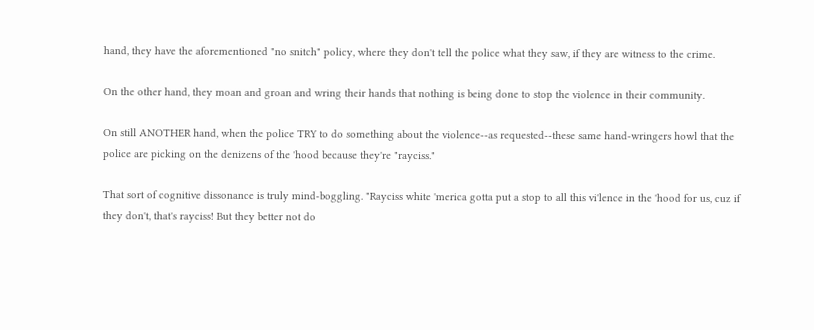hand, they have the aforementioned "no snitch" policy, where they don't tell the police what they saw, if they are witness to the crime.

On the other hand, they moan and groan and wring their hands that nothing is being done to stop the violence in their community.

On still ANOTHER hand, when the police TRY to do something about the violence--as requested--these same hand-wringers howl that the police are picking on the denizens of the 'hood because they're "rayciss."

That sort of cognitive dissonance is truly mind-boggling. "Rayciss white 'merica gotta put a stop to all this vi'lence in the 'hood for us, cuz if they don't, that's rayciss! But they better not do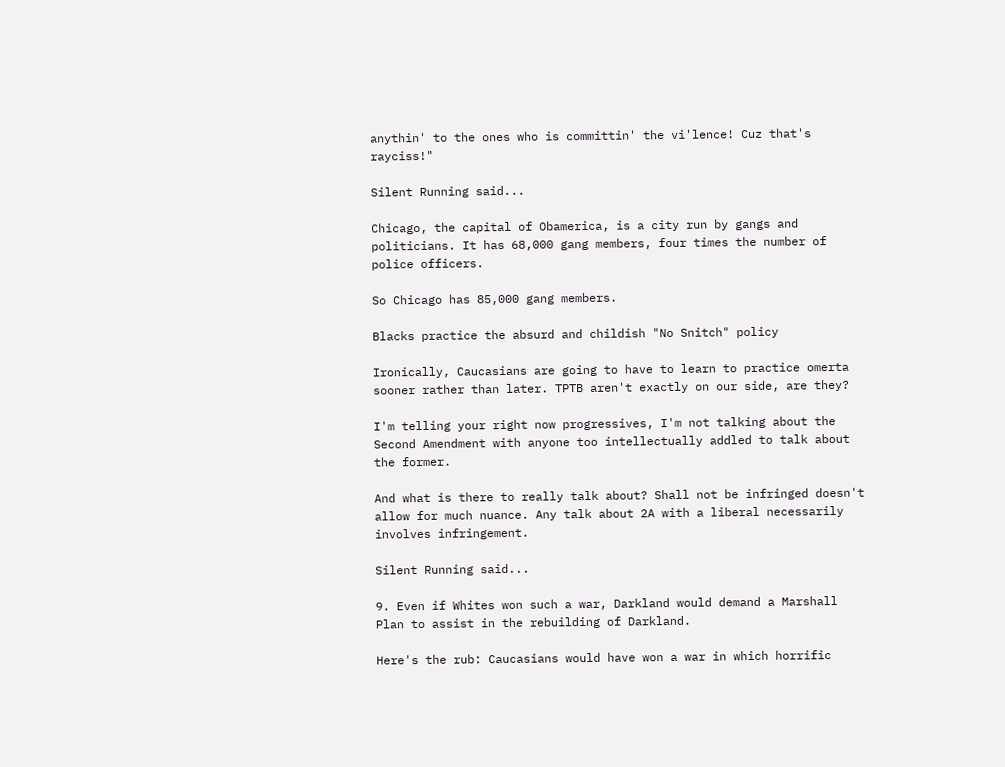anythin' to the ones who is committin' the vi'lence! Cuz that's rayciss!"

Silent Running said...

Chicago, the capital of Obamerica, is a city run by gangs and politicians. It has 68,000 gang members, four times the number of police officers.

So Chicago has 85,000 gang members.

Blacks practice the absurd and childish "No Snitch" policy

Ironically, Caucasians are going to have to learn to practice omerta sooner rather than later. TPTB aren't exactly on our side, are they?

I'm telling your right now progressives, I'm not talking about the Second Amendment with anyone too intellectually addled to talk about the former.

And what is there to really talk about? Shall not be infringed doesn't allow for much nuance. Any talk about 2A with a liberal necessarily involves infringement.

Silent Running said...

9. Even if Whites won such a war, Darkland would demand a Marshall Plan to assist in the rebuilding of Darkland.

Here's the rub: Caucasians would have won a war in which horrific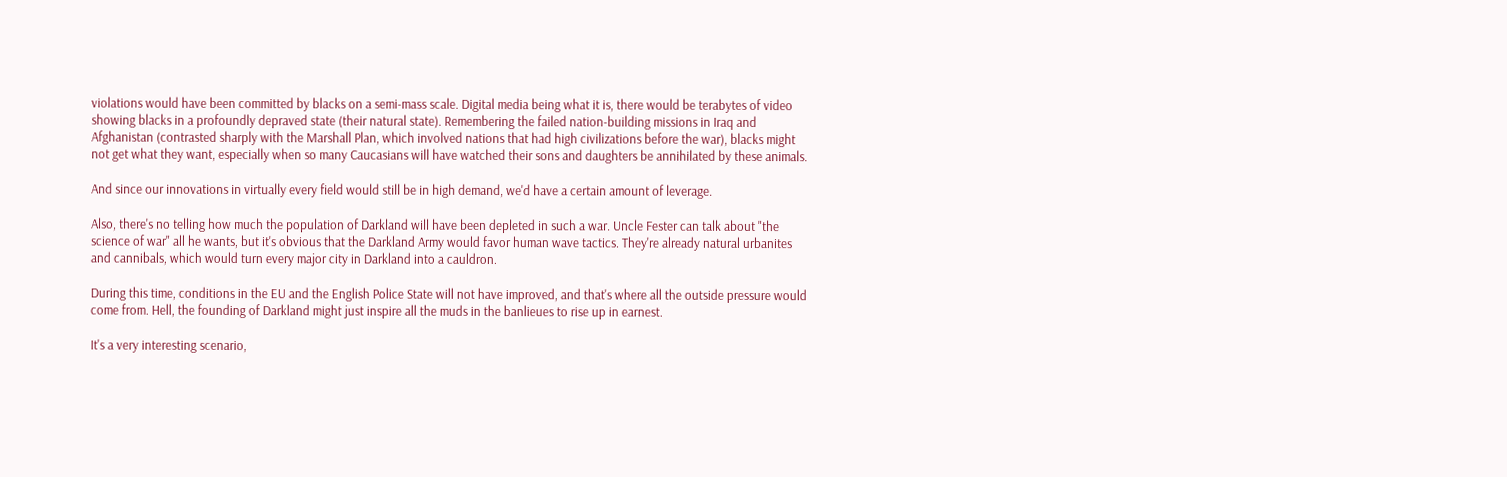violations would have been committed by blacks on a semi-mass scale. Digital media being what it is, there would be terabytes of video showing blacks in a profoundly depraved state (their natural state). Remembering the failed nation-building missions in Iraq and Afghanistan (contrasted sharply with the Marshall Plan, which involved nations that had high civilizations before the war), blacks might not get what they want, especially when so many Caucasians will have watched their sons and daughters be annihilated by these animals.

And since our innovations in virtually every field would still be in high demand, we'd have a certain amount of leverage.

Also, there's no telling how much the population of Darkland will have been depleted in such a war. Uncle Fester can talk about "the science of war" all he wants, but it's obvious that the Darkland Army would favor human wave tactics. They're already natural urbanites and cannibals, which would turn every major city in Darkland into a cauldron.

During this time, conditions in the EU and the English Police State will not have improved, and that's where all the outside pressure would come from. Hell, the founding of Darkland might just inspire all the muds in the banlieues to rise up in earnest.

It's a very interesting scenario,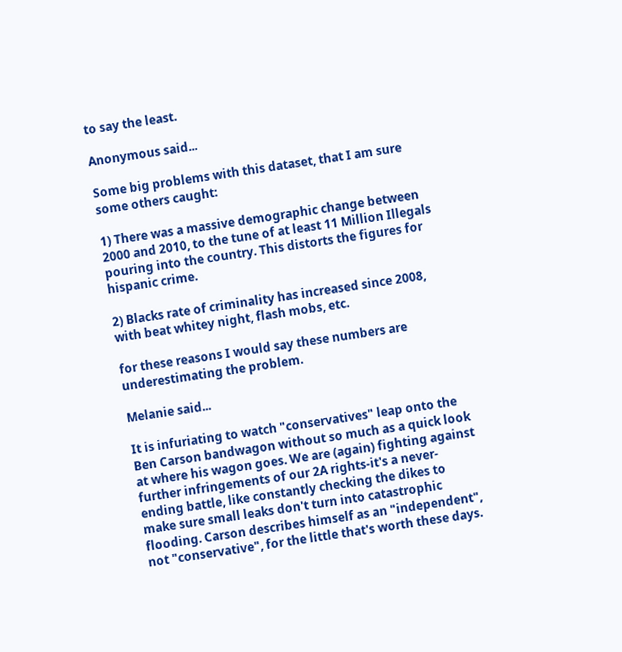to say the least.

Anonymous said...

Some big problems with this dataset, that I am sure some others caught:

1) There was a massive demographic change between 2000 and 2010, to the tune of at least 11 Million Illegals pouring into the country. This distorts the figures for hispanic crime.

2) Blacks rate of criminality has increased since 2008, with beat whitey night, flash mobs, etc.

for these reasons I would say these numbers are underestimating the problem.

Melanie said...

It is infuriating to watch "conservatives" leap onto the Ben Carson bandwagon without so much as a quick look at where his wagon goes. We are (again) fighting against further infringements of our 2A rights-it's a never-ending battle, like constantly checking the dikes to make sure small leaks don't turn into catastrophic flooding. Carson describes himself as an "independent", not "conservative", for the little that's worth these days.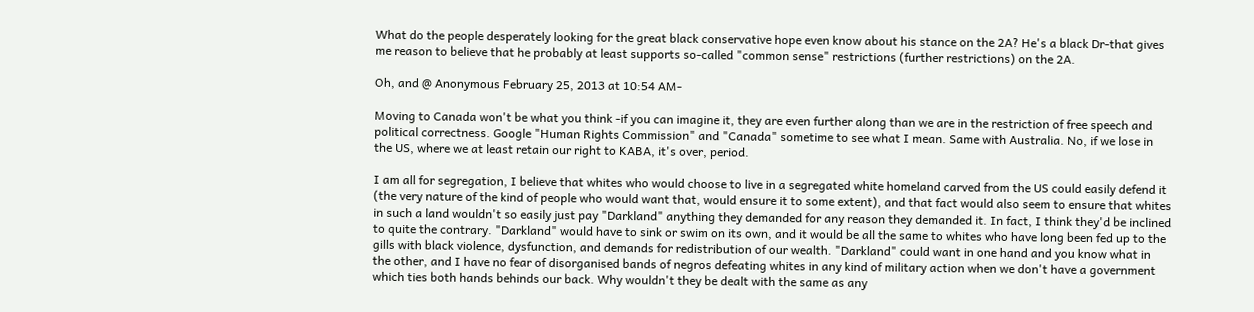What do the people desperately looking for the great black conservative hope even know about his stance on the 2A? He's a black Dr-that gives me reason to believe that he probably at least supports so-called "common sense" restrictions (further restrictions) on the 2A.

Oh, and @ Anonymous February 25, 2013 at 10:54 AM-

Moving to Canada won't be what you think -if you can imagine it, they are even further along than we are in the restriction of free speech and political correctness. Google "Human Rights Commission" and "Canada" sometime to see what I mean. Same with Australia. No, if we lose in the US, where we at least retain our right to KABA, it's over, period.

I am all for segregation, I believe that whites who would choose to live in a segregated white homeland carved from the US could easily defend it (the very nature of the kind of people who would want that, would ensure it to some extent), and that fact would also seem to ensure that whites in such a land wouldn't so easily just pay "Darkland" anything they demanded for any reason they demanded it. In fact, I think they'd be inclined to quite the contrary. "Darkland" would have to sink or swim on its own, and it would be all the same to whites who have long been fed up to the gills with black violence, dysfunction, and demands for redistribution of our wealth. "Darkland" could want in one hand and you know what in the other, and I have no fear of disorganised bands of negros defeating whites in any kind of military action when we don't have a government which ties both hands behinds our back. Why wouldn't they be dealt with the same as any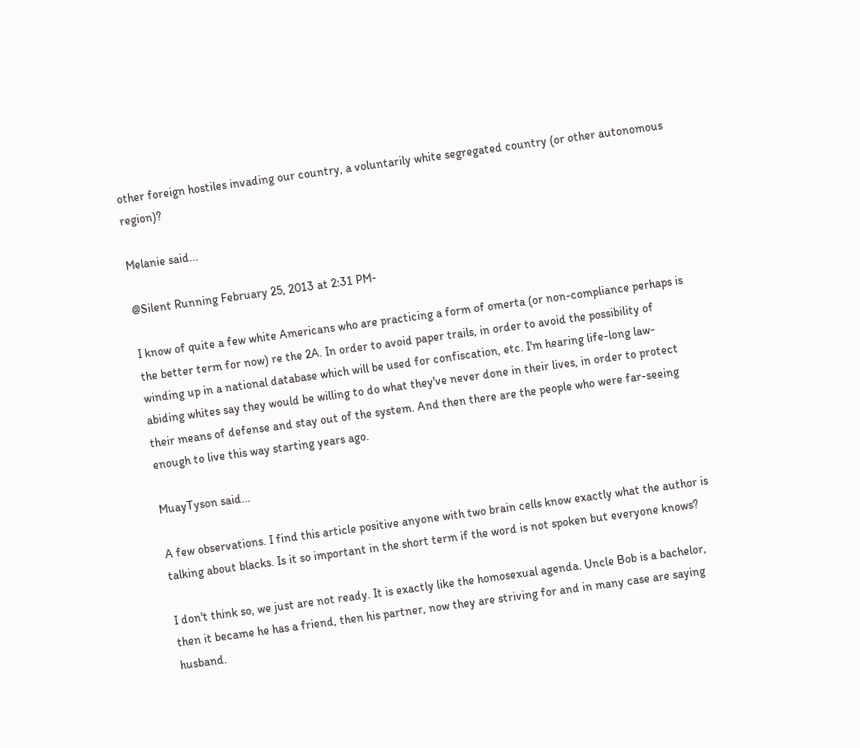other foreign hostiles invading our country, a voluntarily white segregated country (or other autonomous region)?

Melanie said...

@Silent Running February 25, 2013 at 2:31 PM-

I know of quite a few white Americans who are practicing a form of omerta (or non-compliance perhaps is the better term for now) re the 2A. In order to avoid paper trails, in order to avoid the possibility of winding up in a national database which will be used for confiscation, etc. I'm hearing life-long law-abiding whites say they would be willing to do what they've never done in their lives, in order to protect their means of defense and stay out of the system. And then there are the people who were far-seeing enough to live this way starting years ago.

MuayTyson said...

A few observations. I find this article positive anyone with two brain cells know exactly what the author is talking about blacks. Is it so important in the short term if the word is not spoken but everyone knows?

I don't think so, we just are not ready. It is exactly like the homosexual agenda. Uncle Bob is a bachelor, then it became he has a friend, then his partner, now they are striving for and in many case are saying husband.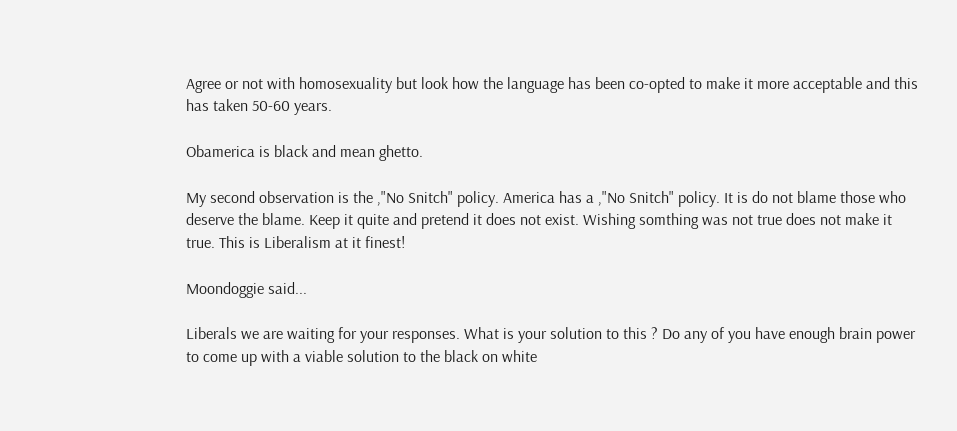Agree or not with homosexuality but look how the language has been co-opted to make it more acceptable and this has taken 50-60 years.

Obamerica is black and mean ghetto.

My second observation is the ,"No Snitch" policy. America has a ,"No Snitch" policy. It is do not blame those who deserve the blame. Keep it quite and pretend it does not exist. Wishing somthing was not true does not make it true. This is Liberalism at it finest!

Moondoggie said...

Liberals we are waiting for your responses. What is your solution to this ? Do any of you have enough brain power to come up with a viable solution to the black on white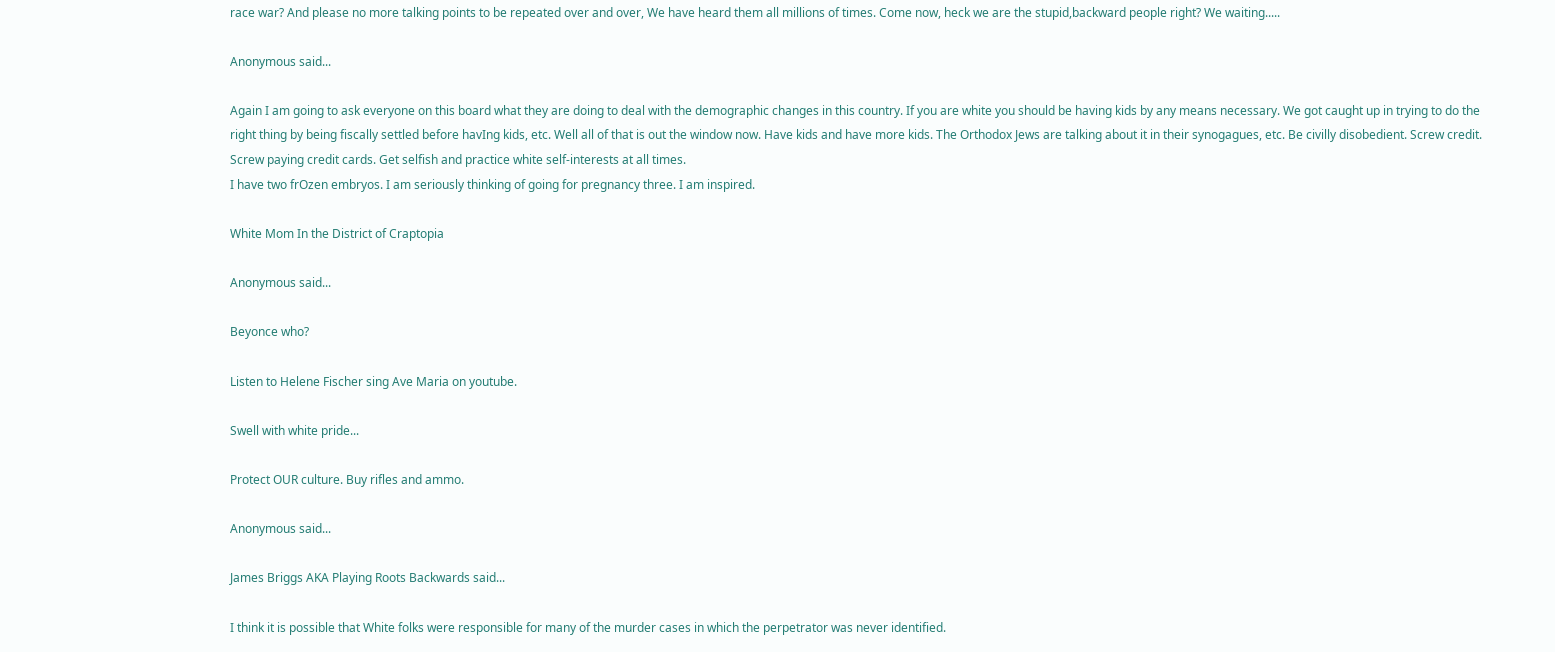race war? And please no more talking points to be repeated over and over, We have heard them all millions of times. Come now, heck we are the stupid,backward people right? We waiting.....

Anonymous said...

Again I am going to ask everyone on this board what they are doing to deal with the demographic changes in this country. If you are white you should be having kids by any means necessary. We got caught up in trying to do the right thing by being fiscally settled before havIng kids, etc. Well all of that is out the window now. Have kids and have more kids. The Orthodox Jews are talking about it in their synogagues, etc. Be civilly disobedient. Screw credit. Screw paying credit cards. Get selfish and practice white self-interests at all times.
I have two frOzen embryos. I am seriously thinking of going for pregnancy three. I am inspired.

White Mom In the District of Craptopia

Anonymous said...

Beyonce who?

Listen to Helene Fischer sing Ave Maria on youtube.

Swell with white pride...

Protect OUR culture. Buy rifles and ammo.

Anonymous said...

James Briggs AKA Playing Roots Backwards said...

I think it is possible that White folks were responsible for many of the murder cases in which the perpetrator was never identified.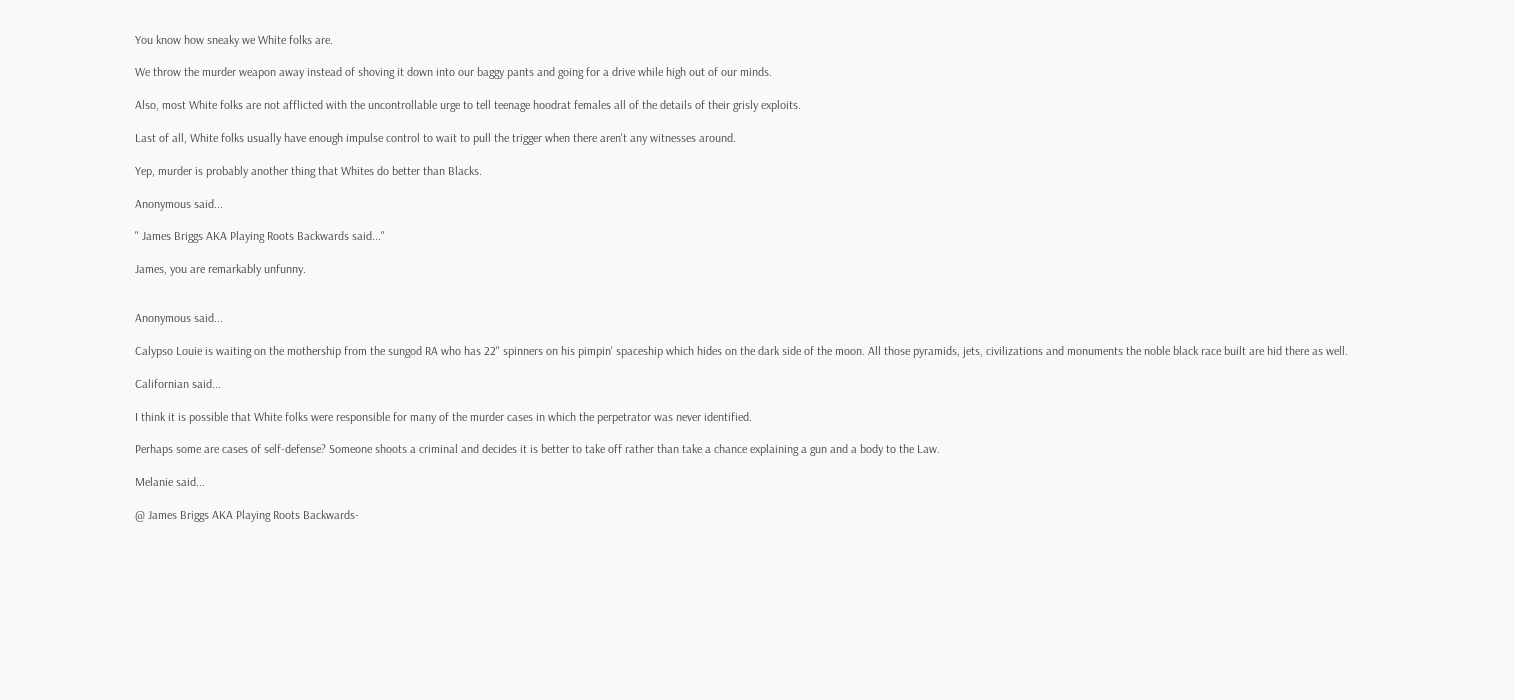You know how sneaky we White folks are.

We throw the murder weapon away instead of shoving it down into our baggy pants and going for a drive while high out of our minds.

Also, most White folks are not afflicted with the uncontrollable urge to tell teenage hoodrat females all of the details of their grisly exploits.

Last of all, White folks usually have enough impulse control to wait to pull the trigger when there aren't any witnesses around.

Yep, murder is probably another thing that Whites do better than Blacks.

Anonymous said...

" James Briggs AKA Playing Roots Backwards said..."

James, you are remarkably unfunny.


Anonymous said...

Calypso Louie is waiting on the mothership from the sungod RA who has 22" spinners on his pimpin' spaceship which hides on the dark side of the moon. All those pyramids, jets, civilizations and monuments the noble black race built are hid there as well.

Californian said...

I think it is possible that White folks were responsible for many of the murder cases in which the perpetrator was never identified.

Perhaps some are cases of self-defense? Someone shoots a criminal and decides it is better to take off rather than take a chance explaining a gun and a body to the Law.

Melanie said...

@ James Briggs AKA Playing Roots Backwards-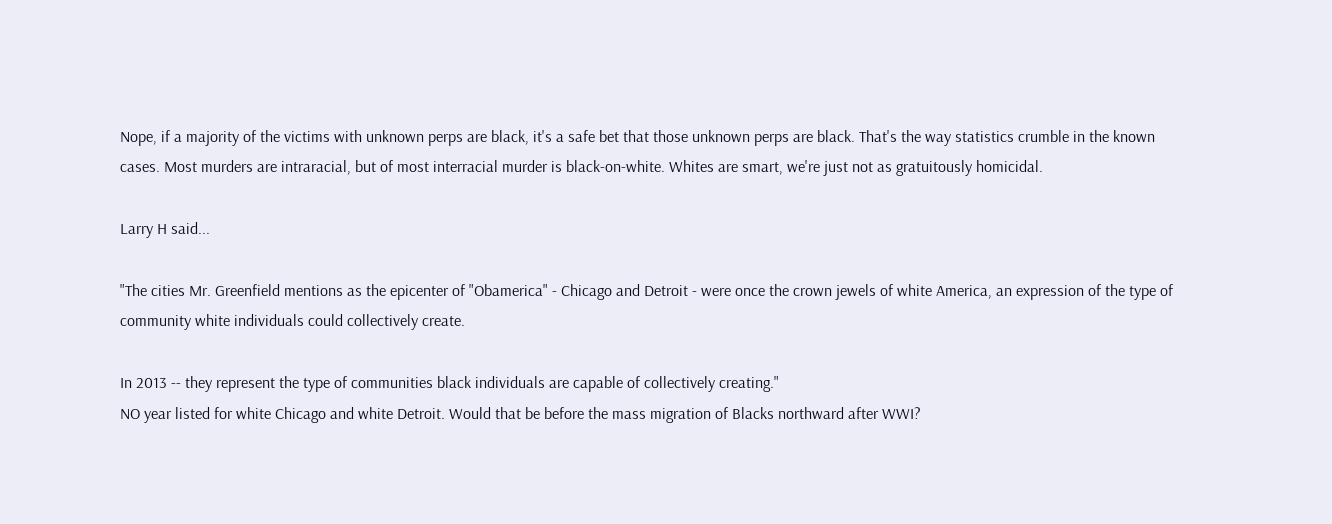Nope, if a majority of the victims with unknown perps are black, it's a safe bet that those unknown perps are black. That's the way statistics crumble in the known cases. Most murders are intraracial, but of most interracial murder is black-on-white. Whites are smart, we're just not as gratuitously homicidal.

Larry H said...

"The cities Mr. Greenfield mentions as the epicenter of "Obamerica" - Chicago and Detroit - were once the crown jewels of white America, an expression of the type of community white individuals could collectively create.

In 2013 -- they represent the type of communities black individuals are capable of collectively creating."
NO year listed for white Chicago and white Detroit. Would that be before the mass migration of Blacks northward after WWI?